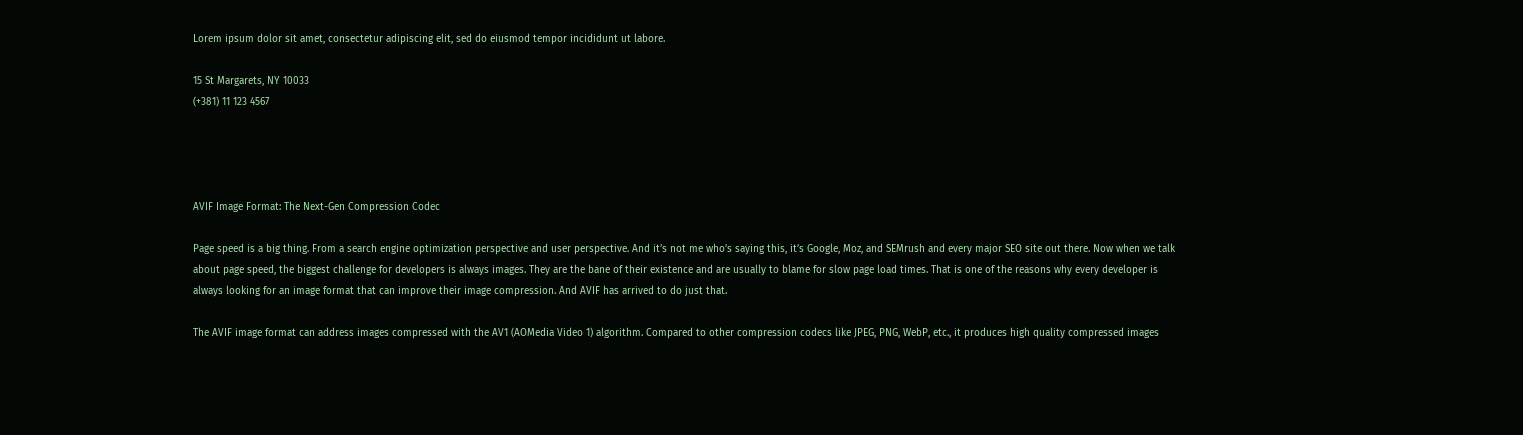Lorem ipsum dolor sit amet, consectetur adipiscing elit, sed do eiusmod tempor incididunt ut labore.

15 St Margarets, NY 10033
(+381) 11 123 4567




AVIF Image Format: The Next-Gen Compression Codec

Page speed is a big thing. From a search engine optimization perspective and user perspective. And it’s not me who’s saying this, it’s Google, Moz, and SEMrush and every major SEO site out there. Now when we talk about page speed, the biggest challenge for developers is always images. They are the bane of their existence and are usually to blame for slow page load times. That is one of the reasons why every developer is always looking for an image format that can improve their image compression. And AVIF has arrived to do just that.

The AVIF image format can address images compressed with the AV1 (AOMedia Video 1) algorithm. Compared to other compression codecs like JPEG, PNG, WebP, etc., it produces high quality compressed images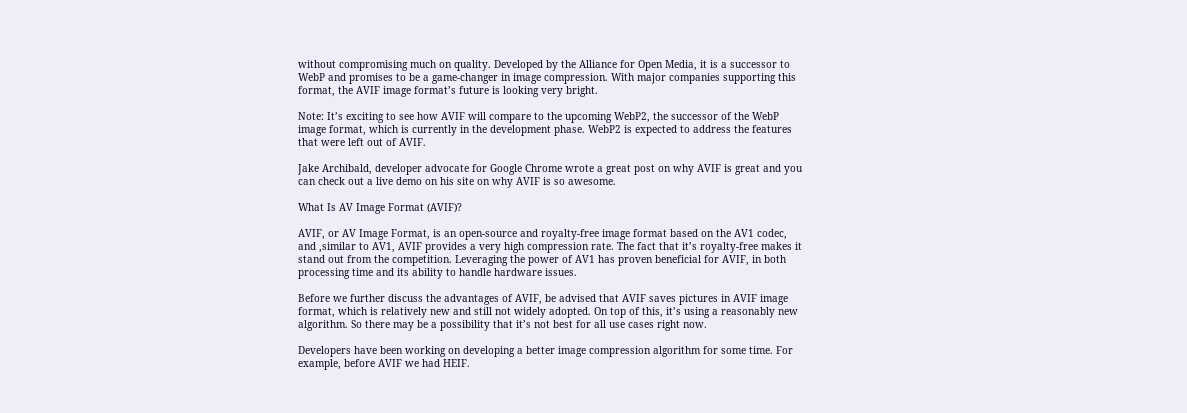without compromising much on quality. Developed by the Alliance for Open Media, it is a successor to WebP and promises to be a game-changer in image compression. With major companies supporting this format, the AVIF image format’s future is looking very bright.

Note: It’s exciting to see how AVIF will compare to the upcoming WebP2, the successor of the WebP image format, which is currently in the development phase. WebP2 is expected to address the features that were left out of AVIF.

Jake Archibald, developer advocate for Google Chrome wrote a great post on why AVIF is great and you can check out a live demo on his site on why AVIF is so awesome.

What Is AV Image Format (AVIF)?

AVIF, or AV Image Format, is an open-source and royalty-free image format based on the AV1 codec, and ,similar to AV1, AVIF provides a very high compression rate. The fact that it’s royalty-free makes it stand out from the competition. Leveraging the power of AV1 has proven beneficial for AVIF, in both processing time and its ability to handle hardware issues.

Before we further discuss the advantages of AVIF, be advised that AVIF saves pictures in AVIF image format, which is relatively new and still not widely adopted. On top of this, it’s using a reasonably new algorithm. So there may be a possibility that it’s not best for all use cases right now.

Developers have been working on developing a better image compression algorithm for some time. For example, before AVIF we had HEIF.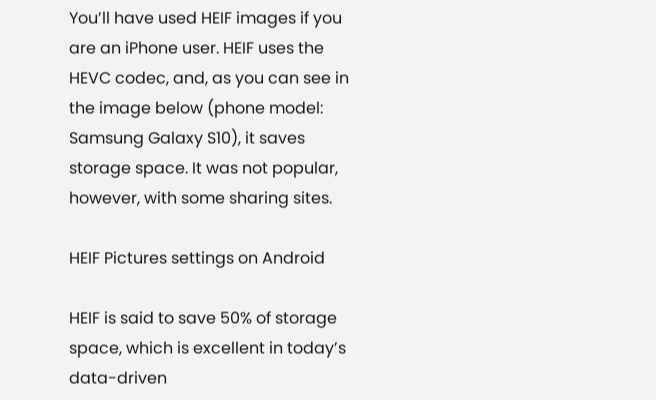You’ll have used HEIF images if you are an iPhone user. HEIF uses the HEVC codec, and, as you can see in the image below (phone model: Samsung Galaxy S10), it saves storage space. It was not popular, however, with some sharing sites.

HEIF Pictures settings on Android

HEIF is said to save 50% of storage space, which is excellent in today’s data-driven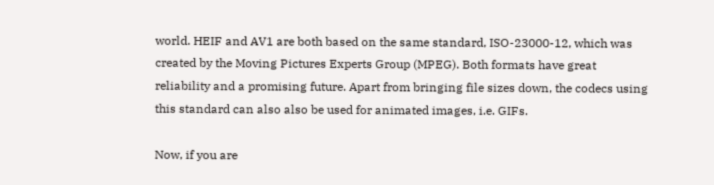world. HEIF and AV1 are both based on the same standard, ISO-23000-12, which was created by the Moving Pictures Experts Group (MPEG). Both formats have great reliability and a promising future. Apart from bringing file sizes down, the codecs using this standard can also also be used for animated images, i.e. GIFs.

Now, if you are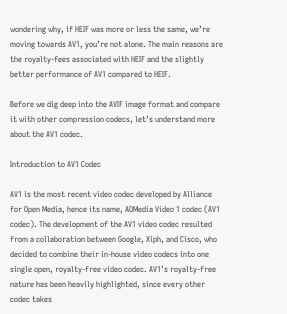wondering why, if HEIF was more or less the same, we’re moving towards AV1, you’re not alone. The main reasons are the royalty-fees associated with HEIF and the slightly better performance of AV1 compared to HEIF.

Before we dig deep into the AVIF image format and compare it with other compression codecs, let’s understand more about the AV1 codec.

Introduction to AV1 Codec

AV1 is the most recent video codec developed by Alliance for Open Media, hence its name, AOMedia Video 1 codec (AV1 codec). The development of the AV1 video codec resulted from a collaboration between Google, Xiph, and Cisco, who decided to combine their in-house video codecs into one single open, royalty-free video codec. AV1’s royalty-free nature has been heavily highlighted, since every other codec takes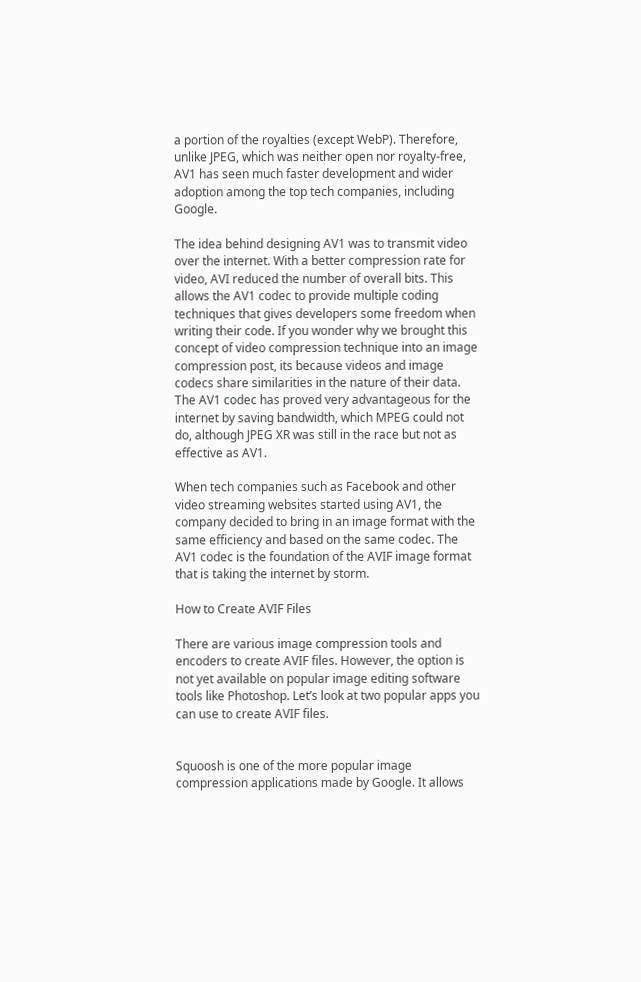a portion of the royalties (except WebP). Therefore, unlike JPEG, which was neither open nor royalty-free, AV1 has seen much faster development and wider adoption among the top tech companies, including Google.

The idea behind designing AV1 was to transmit video over the internet. With a better compression rate for video, AVI reduced the number of overall bits. This allows the AV1 codec to provide multiple coding techniques that gives developers some freedom when writing their code. If you wonder why we brought this concept of video compression technique into an image compression post, its because videos and image codecs share similarities in the nature of their data. The AV1 codec has proved very advantageous for the internet by saving bandwidth, which MPEG could not do, although JPEG XR was still in the race but not as effective as AV1.

When tech companies such as Facebook and other video streaming websites started using AV1, the company decided to bring in an image format with the same efficiency and based on the same codec. The AV1 codec is the foundation of the AVIF image format that is taking the internet by storm.

How to Create AVIF Files

There are various image compression tools and encoders to create AVIF files. However, the option is not yet available on popular image editing software tools like Photoshop. Let’s look at two popular apps you can use to create AVIF files.


Squoosh is one of the more popular image compression applications made by Google. It allows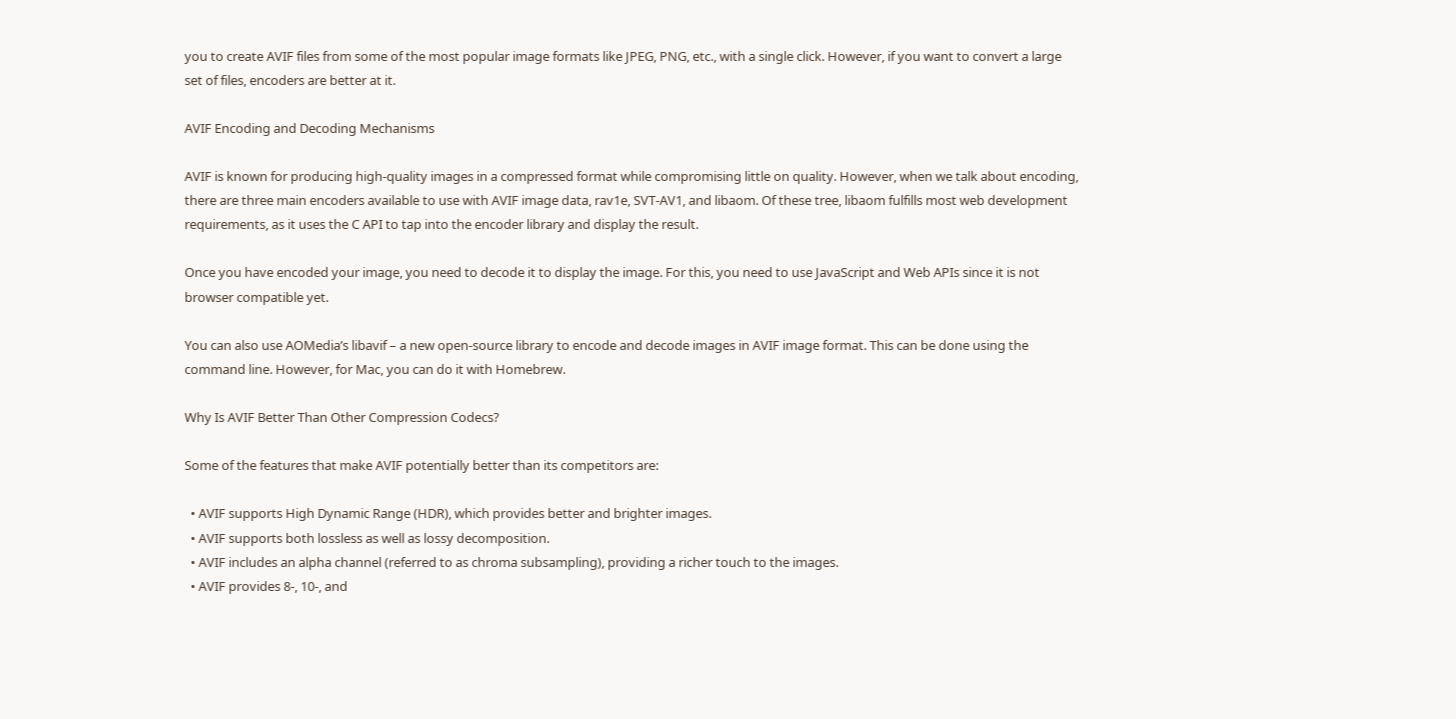you to create AVIF files from some of the most popular image formats like JPEG, PNG, etc., with a single click. However, if you want to convert a large set of files, encoders are better at it.

AVIF Encoding and Decoding Mechanisms

AVIF is known for producing high-quality images in a compressed format while compromising little on quality. However, when we talk about encoding, there are three main encoders available to use with AVIF image data, rav1e, SVT-AV1, and libaom. Of these tree, libaom fulfills most web development requirements, as it uses the C API to tap into the encoder library and display the result.

Once you have encoded your image, you need to decode it to display the image. For this, you need to use JavaScript and Web APIs since it is not browser compatible yet.

You can also use AOMedia’s libavif – a new open-source library to encode and decode images in AVIF image format. This can be done using the command line. However, for Mac, you can do it with Homebrew.

Why Is AVIF Better Than Other Compression Codecs?

Some of the features that make AVIF potentially better than its competitors are:

  • AVIF supports High Dynamic Range (HDR), which provides better and brighter images.
  • AVIF supports both lossless as well as lossy decomposition.
  • AVIF includes an alpha channel (referred to as chroma subsampling), providing a richer touch to the images.
  • AVIF provides 8-, 10-, and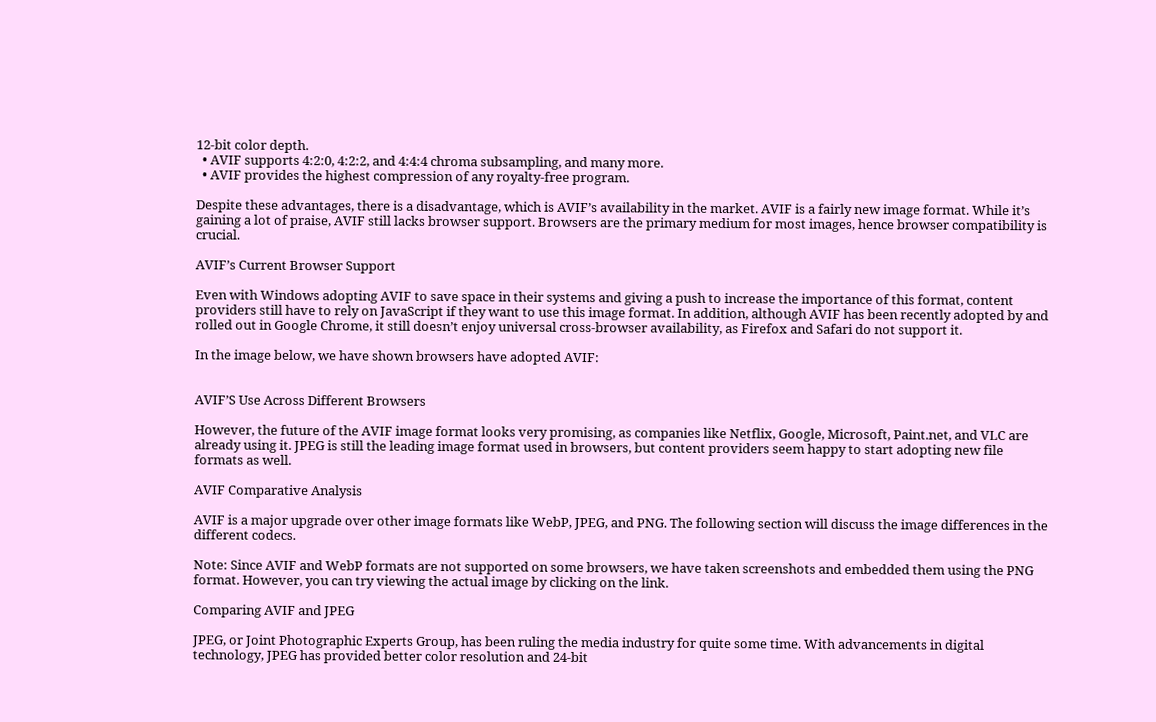12-bit color depth.
  • AVIF supports 4:2:0, 4:2:2, and 4:4:4 chroma subsampling, and many more.
  • AVIF provides the highest compression of any royalty-free program.

Despite these advantages, there is a disadvantage, which is AVIF’s availability in the market. AVIF is a fairly new image format. While it’s gaining a lot of praise, AVIF still lacks browser support. Browsers are the primary medium for most images, hence browser compatibility is crucial.

AVIF’s Current Browser Support

Even with Windows adopting AVIF to save space in their systems and giving a push to increase the importance of this format, content providers still have to rely on JavaScript if they want to use this image format. In addition, although AVIF has been recently adopted by and rolled out in Google Chrome, it still doesn’t enjoy universal cross-browser availability, as Firefox and Safari do not support it.

In the image below, we have shown browsers have adopted AVIF:


AVIF’S Use Across Different Browsers

However, the future of the AVIF image format looks very promising, as companies like Netflix, Google, Microsoft, Paint.net, and VLC are already using it. JPEG is still the leading image format used in browsers, but content providers seem happy to start adopting new file formats as well.

AVIF Comparative Analysis

AVIF is a major upgrade over other image formats like WebP, JPEG, and PNG. The following section will discuss the image differences in the different codecs.

Note: Since AVIF and WebP formats are not supported on some browsers, we have taken screenshots and embedded them using the PNG format. However, you can try viewing the actual image by clicking on the link.

Comparing AVIF and JPEG

JPEG, or Joint Photographic Experts Group, has been ruling the media industry for quite some time. With advancements in digital technology, JPEG has provided better color resolution and 24-bit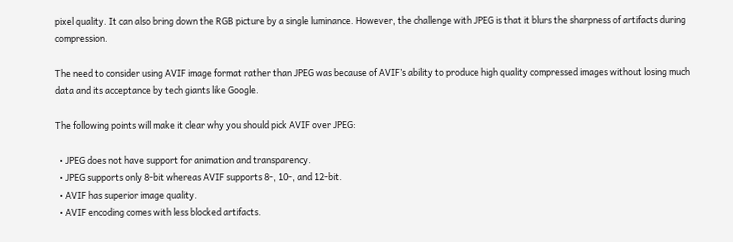pixel quality. It can also bring down the RGB picture by a single luminance. However, the challenge with JPEG is that it blurs the sharpness of artifacts during compression.

The need to consider using AVIF image format rather than JPEG was because of AVIF’s ability to produce high quality compressed images without losing much data and its acceptance by tech giants like Google.

The following points will make it clear why you should pick AVIF over JPEG:

  • JPEG does not have support for animation and transparency.
  • JPEG supports only 8-bit whereas AVIF supports 8-, 10-, and 12-bit.
  • AVIF has superior image quality.
  • AVIF encoding comes with less blocked artifacts.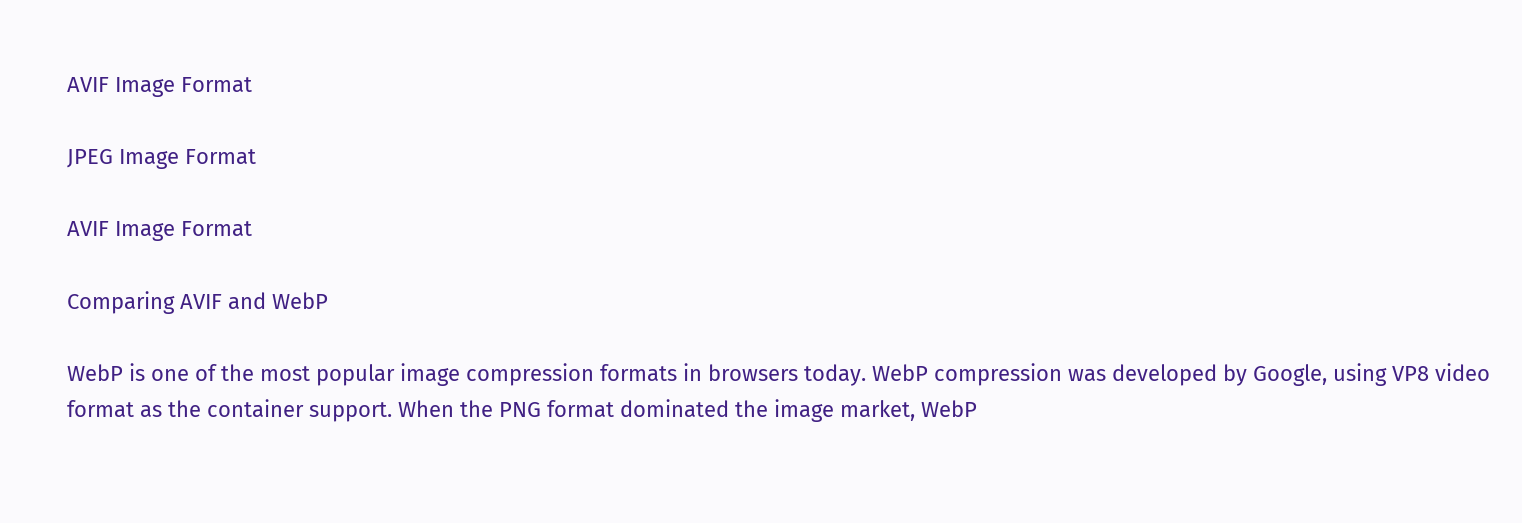AVIF Image Format

JPEG Image Format

AVIF Image Format

Comparing AVIF and WebP

WebP is one of the most popular image compression formats in browsers today. WebP compression was developed by Google, using VP8 video format as the container support. When the PNG format dominated the image market, WebP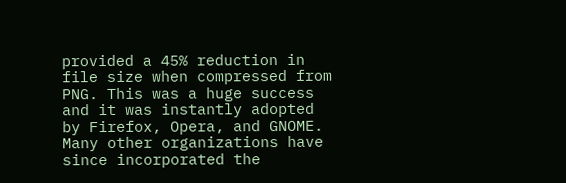provided a 45% reduction in file size when compressed from PNG. This was a huge success and it was instantly adopted by Firefox, Opera, and GNOME. Many other organizations have since incorporated the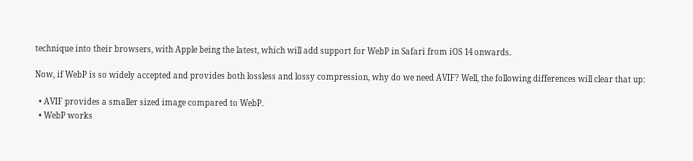technique into their browsers, with Apple being the latest, which will add support for WebP in Safari from iOS 14 onwards.

Now, if WebP is so widely accepted and provides both lossless and lossy compression, why do we need AVIF? Well, the following differences will clear that up:

  • AVIF provides a smaller sized image compared to WebP.
  • WebP works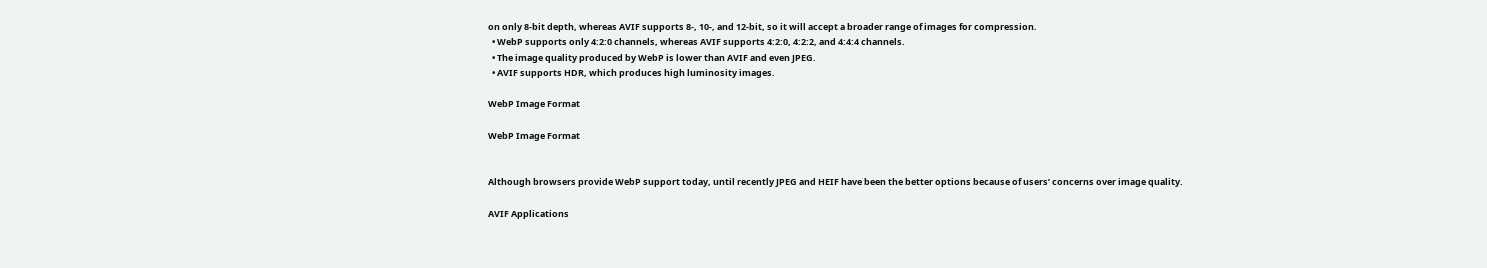on only 8-bit depth, whereas AVIF supports 8-, 10-, and 12-bit, so it will accept a broader range of images for compression.
  • WebP supports only 4:2:0 channels, whereas AVIF supports 4:2:0, 4:2:2, and 4:4:4 channels.
  • The image quality produced by WebP is lower than AVIF and even JPEG.
  • AVIF supports HDR, which produces high luminosity images.

WebP Image Format

WebP Image Format


Although browsers provide WebP support today, until recently JPEG and HEIF have been the better options because of users’ concerns over image quality.

AVIF Applications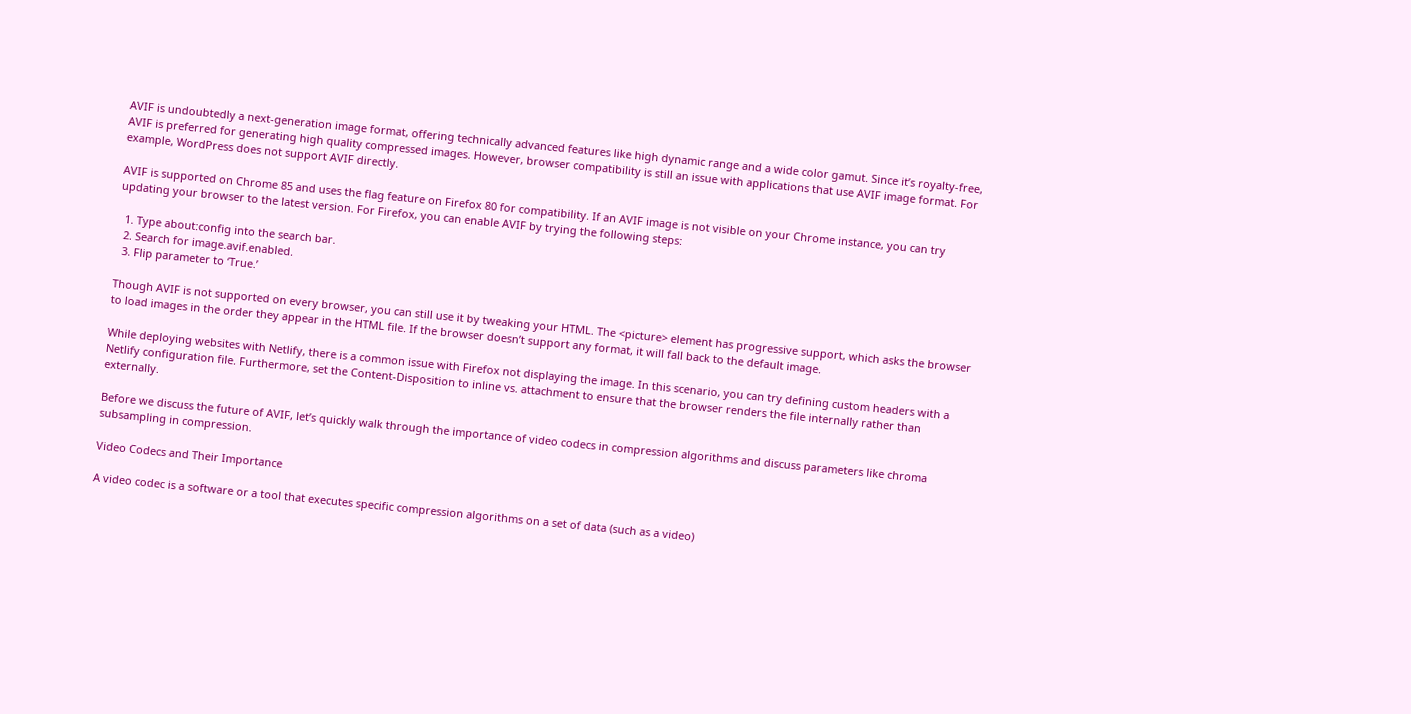AVIF is undoubtedly a next-generation image format, offering technically advanced features like high dynamic range and a wide color gamut. Since it’s royalty-free, AVIF is preferred for generating high quality compressed images. However, browser compatibility is still an issue with applications that use AVIF image format. For example, WordPress does not support AVIF directly.

AVIF is supported on Chrome 85 and uses the flag feature on Firefox 80 for compatibility. If an AVIF image is not visible on your Chrome instance, you can try updating your browser to the latest version. For Firefox, you can enable AVIF by trying the following steps:

  1. Type about:config into the search bar.
  2. Search for image.avif.enabled.
  3. Flip parameter to ‘True.’

Though AVIF is not supported on every browser, you can still use it by tweaking your HTML. The <picture> element has progressive support, which asks the browser to load images in the order they appear in the HTML file. If the browser doesn’t support any format, it will fall back to the default image.

While deploying websites with Netlify, there is a common issue with Firefox not displaying the image. In this scenario, you can try defining custom headers with a Netlify configuration file. Furthermore, set the Content-Disposition to inline vs. attachment to ensure that the browser renders the file internally rather than externally.

Before we discuss the future of AVIF, let’s quickly walk through the importance of video codecs in compression algorithms and discuss parameters like chroma subsampling in compression.

Video Codecs and Their Importance

A video codec is a software or a tool that executes specific compression algorithms on a set of data (such as a video)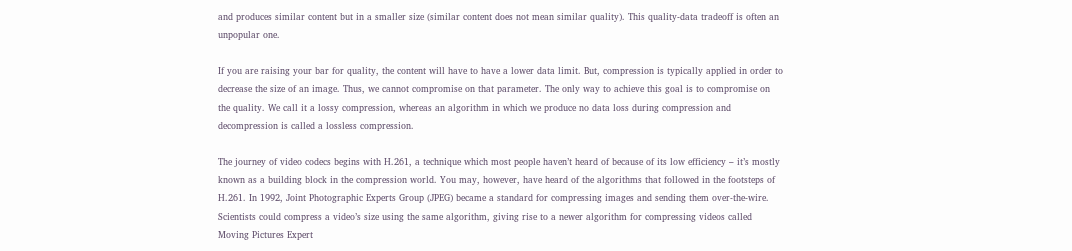and produces similar content but in a smaller size (similar content does not mean similar quality). This quality-data tradeoff is often an unpopular one.

If you are raising your bar for quality, the content will have to have a lower data limit. But, compression is typically applied in order to decrease the size of an image. Thus, we cannot compromise on that parameter. The only way to achieve this goal is to compromise on the quality. We call it a lossy compression, whereas an algorithm in which we produce no data loss during compression and decompression is called a lossless compression.

The journey of video codecs begins with H.261, a technique which most people haven’t heard of because of its low efficiency – it’s mostly known as a building block in the compression world. You may, however, have heard of the algorithms that followed in the footsteps of H.261. In 1992, Joint Photographic Experts Group (JPEG) became a standard for compressing images and sending them over-the-wire. Scientists could compress a video’s size using the same algorithm, giving rise to a newer algorithm for compressing videos called Moving Pictures Expert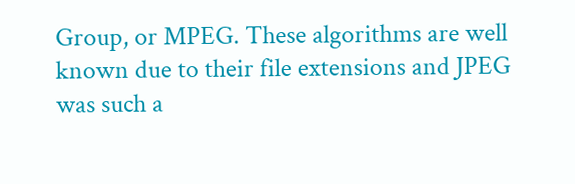Group, or MPEG. These algorithms are well known due to their file extensions and JPEG was such a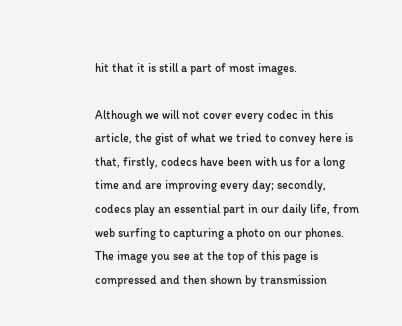hit that it is still a part of most images.

Although we will not cover every codec in this article, the gist of what we tried to convey here is that, firstly, codecs have been with us for a long time and are improving every day; secondly, codecs play an essential part in our daily life, from web surfing to capturing a photo on our phones. The image you see at the top of this page is compressed and then shown by transmission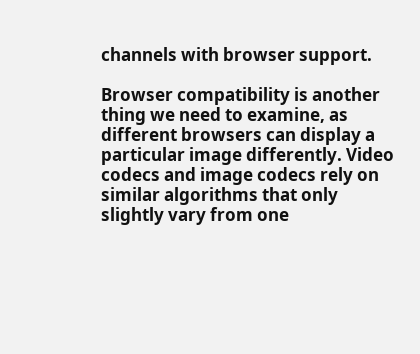channels with browser support.

Browser compatibility is another thing we need to examine, as different browsers can display a particular image differently. Video codecs and image codecs rely on similar algorithms that only slightly vary from one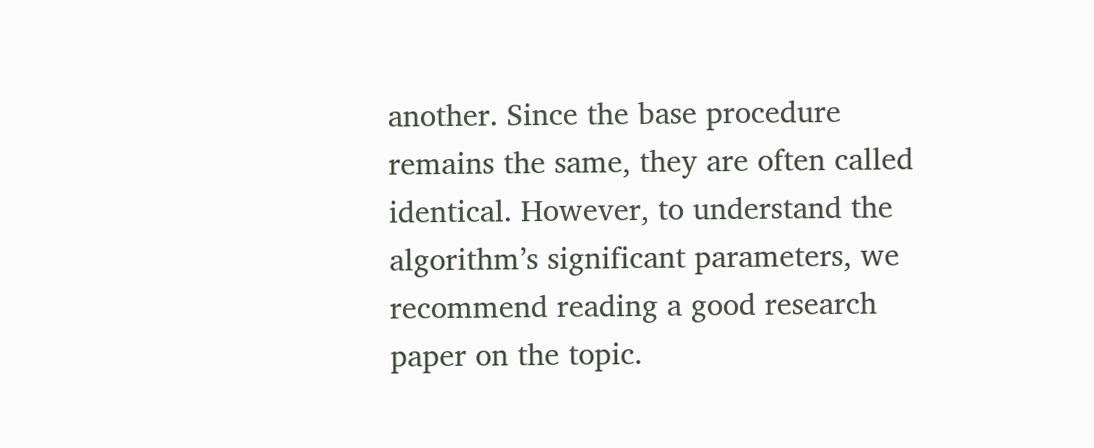another. Since the base procedure remains the same, they are often called identical. However, to understand the algorithm’s significant parameters, we recommend reading a good research paper on the topic.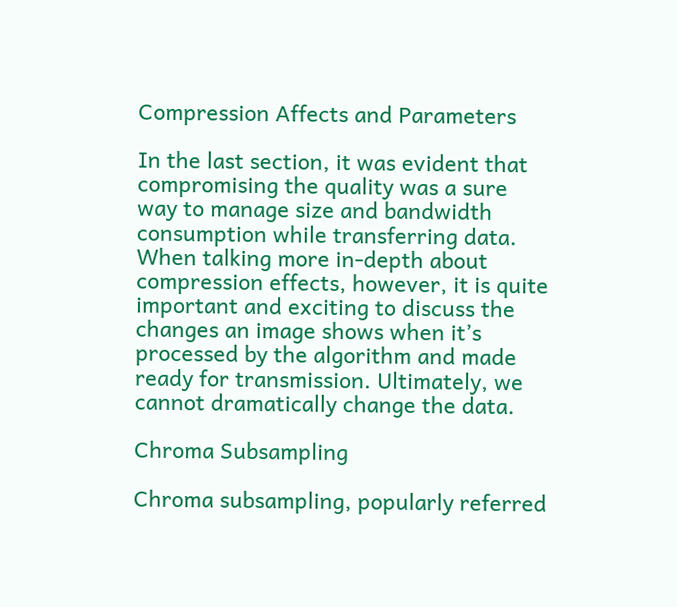Compression Affects and Parameters

In the last section, it was evident that compromising the quality was a sure way to manage size and bandwidth consumption while transferring data. When talking more in-depth about compression effects, however, it is quite important and exciting to discuss the changes an image shows when it’s processed by the algorithm and made ready for transmission. Ultimately, we cannot dramatically change the data.

Chroma Subsampling

Chroma subsampling, popularly referred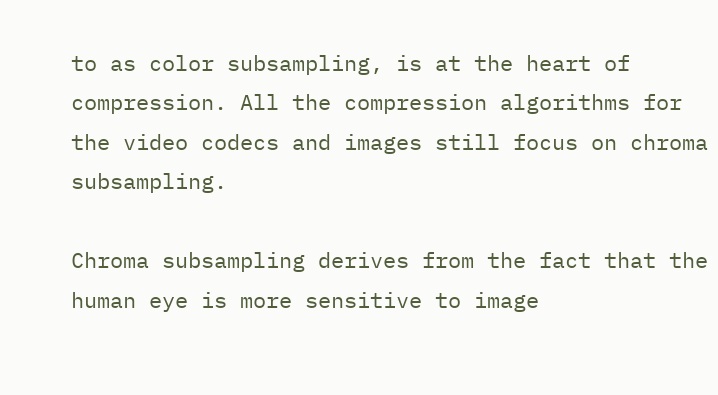to as color subsampling, is at the heart of compression. All the compression algorithms for the video codecs and images still focus on chroma subsampling.

Chroma subsampling derives from the fact that the human eye is more sensitive to image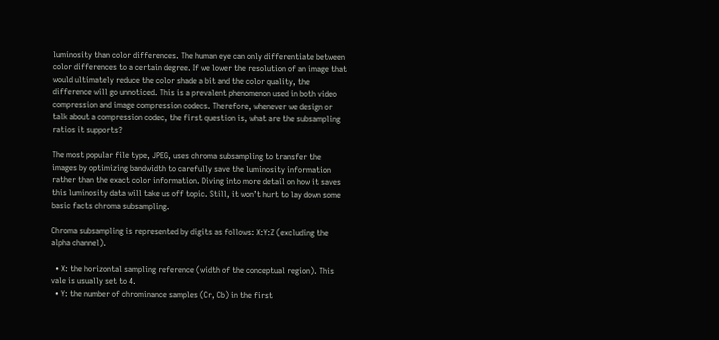luminosity than color differences. The human eye can only differentiate between color differences to a certain degree. If we lower the resolution of an image that would ultimately reduce the color shade a bit and the color quality, the difference will go unnoticed. This is a prevalent phenomenon used in both video compression and image compression codecs. Therefore, whenever we design or talk about a compression codec, the first question is, what are the subsampling ratios it supports?

The most popular file type, JPEG, uses chroma subsampling to transfer the images by optimizing bandwidth to carefully save the luminosity information rather than the exact color information. Diving into more detail on how it saves this luminosity data will take us off topic. Still, it won’t hurt to lay down some basic facts chroma subsampling.

Chroma subsampling is represented by digits as follows: X:Y:Z (excluding the alpha channel).

  • X: the horizontal sampling reference (width of the conceptual region). This vale is usually set to 4.
  • Y: the number of chrominance samples (Cr, Cb) in the first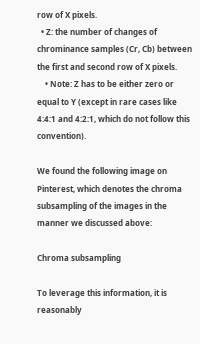row of X pixels.
  • Z: the number of changes of chrominance samples (Cr, Cb) between the first and second row of X pixels.
    • Note: Z has to be either zero or equal to Y (except in rare cases like 4:4:1 and 4:2:1, which do not follow this convention).

We found the following image on Pinterest, which denotes the chroma subsampling of the images in the manner we discussed above:

Chroma subsampling

To leverage this information, it is reasonably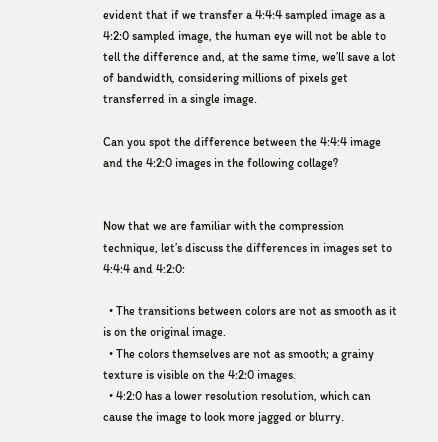evident that if we transfer a 4:4:4 sampled image as a 4:2:0 sampled image, the human eye will not be able to tell the difference and, at the same time, we’ll save a lot of bandwidth, considering millions of pixels get transferred in a single image.

Can you spot the difference between the 4:4:4 image and the 4:2:0 images in the following collage?


Now that we are familiar with the compression technique, let’s discuss the differences in images set to 4:4:4 and 4:2:0:

  • The transitions between colors are not as smooth as it is on the original image.
  • The colors themselves are not as smooth; a grainy texture is visible on the 4:2:0 images.
  • 4:2:0 has a lower resolution resolution, which can cause the image to look more jagged or blurry.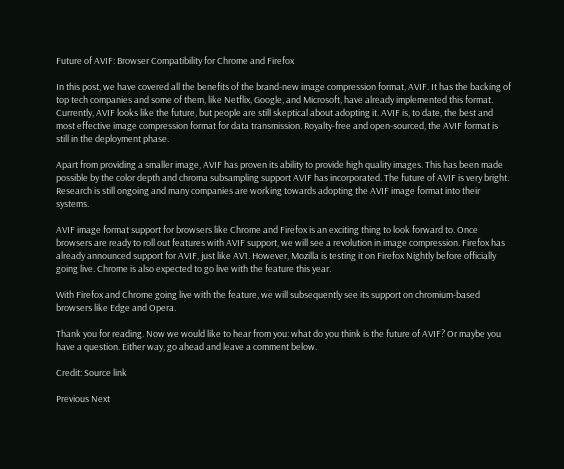Future of AVIF: Browser Compatibility for Chrome and Firefox

In this post, we have covered all the benefits of the brand-new image compression format, AVIF. It has the backing of top tech companies and some of them, like Netflix, Google, and Microsoft, have already implemented this format. Currently, AVIF looks like the future, but people are still skeptical about adopting it. AVIF is, to date, the best and most effective image compression format for data transmission. Royalty-free and open-sourced, the AVIF format is still in the deployment phase.

Apart from providing a smaller image, AVIF has proven its ability to provide high quality images. This has been made possible by the color depth and chroma subsampling support AVIF has incorporated. The future of AVIF is very bright. Research is still ongoing and many companies are working towards adopting the AVIF image format into their systems.

AVIF image format support for browsers like Chrome and Firefox is an exciting thing to look forward to. Once browsers are ready to roll out features with AVIF support, we will see a revolution in image compression. Firefox has already announced support for AVIF, just like AV1. However, Mozilla is testing it on Firefox Nightly before officially going live. Chrome is also expected to go live with the feature this year.

With Firefox and Chrome going live with the feature, we will subsequently see its support on chromium-based browsers like Edge and Opera.

Thank you for reading. Now we would like to hear from you: what do you think is the future of AVIF? Or maybe you have a question. Either way, go ahead and leave a comment below.

Credit: Source link

Previous Next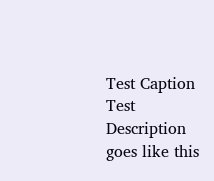Test Caption
Test Description goes like this